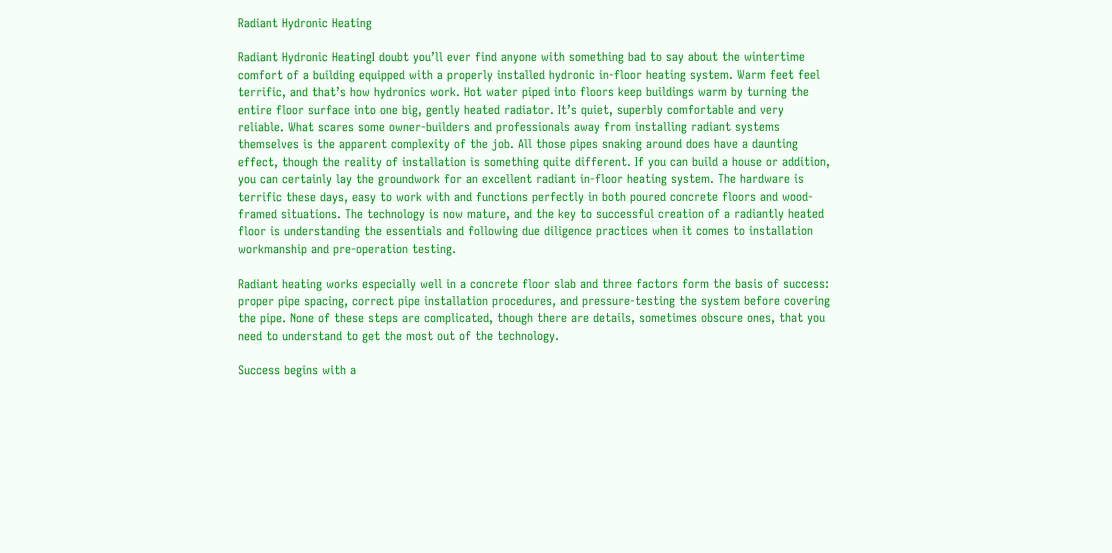Radiant Hydronic Heating

Radiant Hydronic HeatingI doubt you’ll ever find anyone with something bad to say about the wintertime comfort of a building equipped with a properly installed hydronic in-floor heating system. Warm feet feel terrific, and that’s how hydronics work. Hot water piped into floors keep buildings warm by turning the entire floor surface into one big, gently heated radiator. It’s quiet, superbly comfortable and very reliable. What scares some owner-builders and professionals away from installing radiant systems themselves is the apparent complexity of the job. All those pipes snaking around does have a daunting effect, though the reality of installation is something quite different. If you can build a house or addition, you can certainly lay the groundwork for an excellent radiant in-floor heating system. The hardware is terrific these days, easy to work with and functions perfectly in both poured concrete floors and wood-framed situations. The technology is now mature, and the key to successful creation of a radiantly heated floor is understanding the essentials and following due diligence practices when it comes to installation workmanship and pre-operation testing.

Radiant heating works especially well in a concrete floor slab and three factors form the basis of success: proper pipe spacing, correct pipe installation procedures, and pressure-testing the system before covering the pipe. None of these steps are complicated, though there are details, sometimes obscure ones, that you need to understand to get the most out of the technology.

Success begins with a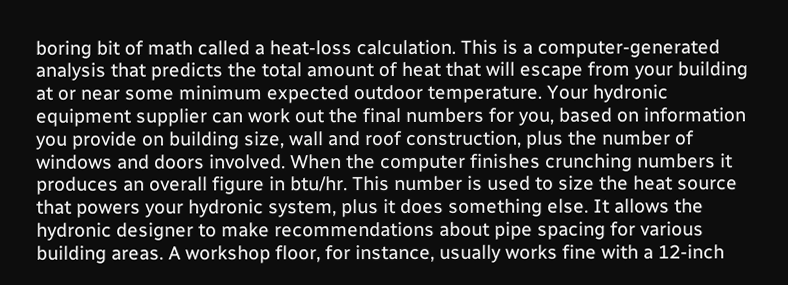boring bit of math called a heat-loss calculation. This is a computer-generated analysis that predicts the total amount of heat that will escape from your building at or near some minimum expected outdoor temperature. Your hydronic equipment supplier can work out the final numbers for you, based on information you provide on building size, wall and roof construction, plus the number of windows and doors involved. When the computer finishes crunching numbers it produces an overall figure in btu/hr. This number is used to size the heat source that powers your hydronic system, plus it does something else. It allows the hydronic designer to make recommendations about pipe spacing for various building areas. A workshop floor, for instance, usually works fine with a 12-inch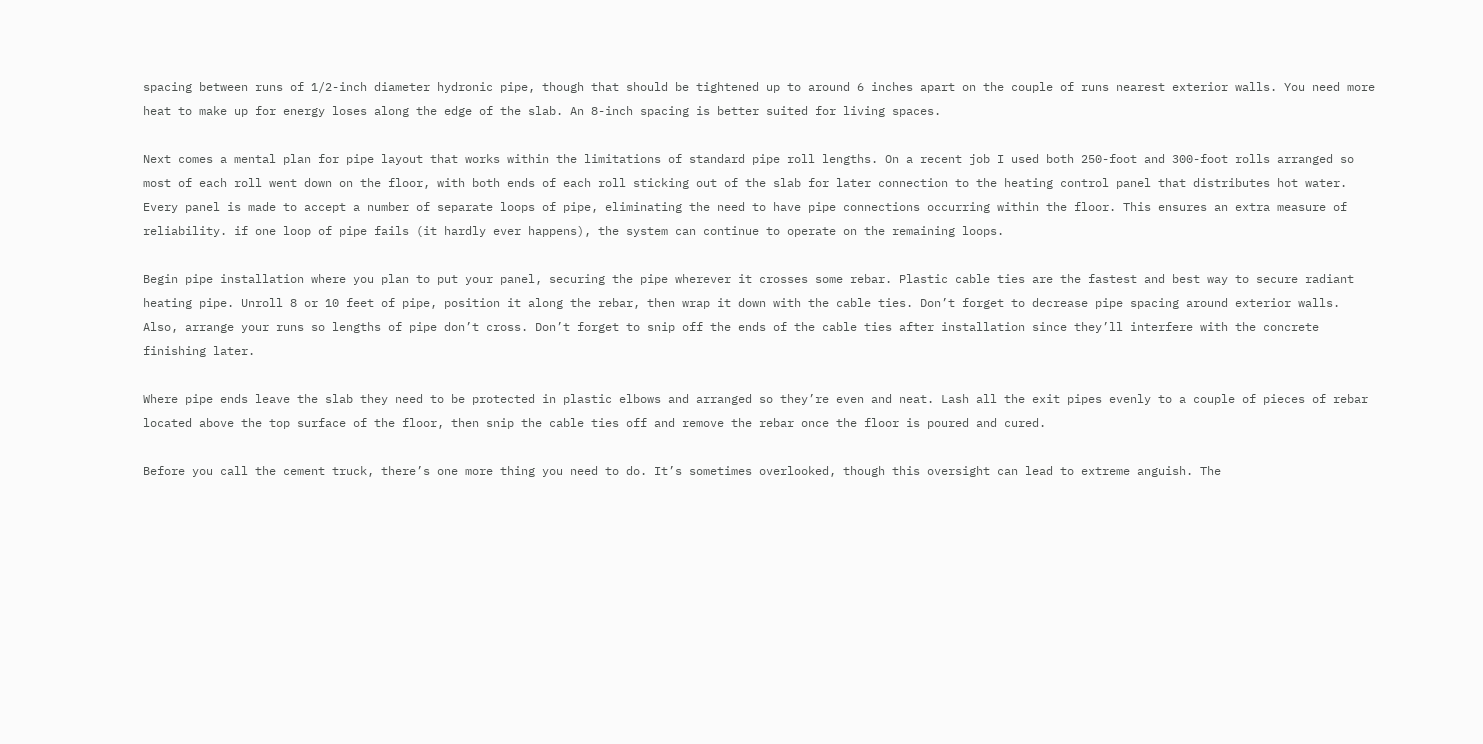spacing between runs of 1/2-inch diameter hydronic pipe, though that should be tightened up to around 6 inches apart on the couple of runs nearest exterior walls. You need more heat to make up for energy loses along the edge of the slab. An 8-inch spacing is better suited for living spaces.

Next comes a mental plan for pipe layout that works within the limitations of standard pipe roll lengths. On a recent job I used both 250-foot and 300-foot rolls arranged so most of each roll went down on the floor, with both ends of each roll sticking out of the slab for later connection to the heating control panel that distributes hot water. Every panel is made to accept a number of separate loops of pipe, eliminating the need to have pipe connections occurring within the floor. This ensures an extra measure of reliability. if one loop of pipe fails (it hardly ever happens), the system can continue to operate on the remaining loops.

Begin pipe installation where you plan to put your panel, securing the pipe wherever it crosses some rebar. Plastic cable ties are the fastest and best way to secure radiant heating pipe. Unroll 8 or 10 feet of pipe, position it along the rebar, then wrap it down with the cable ties. Don’t forget to decrease pipe spacing around exterior walls. Also, arrange your runs so lengths of pipe don’t cross. Don’t forget to snip off the ends of the cable ties after installation since they’ll interfere with the concrete finishing later.

Where pipe ends leave the slab they need to be protected in plastic elbows and arranged so they’re even and neat. Lash all the exit pipes evenly to a couple of pieces of rebar located above the top surface of the floor, then snip the cable ties off and remove the rebar once the floor is poured and cured.

Before you call the cement truck, there’s one more thing you need to do. It’s sometimes overlooked, though this oversight can lead to extreme anguish. The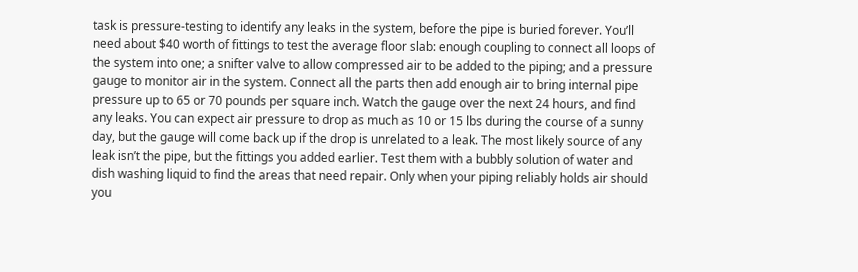task is pressure-testing to identify any leaks in the system, before the pipe is buried forever. You’ll need about $40 worth of fittings to test the average floor slab: enough coupling to connect all loops of the system into one; a snifter valve to allow compressed air to be added to the piping; and a pressure gauge to monitor air in the system. Connect all the parts then add enough air to bring internal pipe pressure up to 65 or 70 pounds per square inch. Watch the gauge over the next 24 hours, and find any leaks. You can expect air pressure to drop as much as 10 or 15 lbs during the course of a sunny day, but the gauge will come back up if the drop is unrelated to a leak. The most likely source of any leak isn’t the pipe, but the fittings you added earlier. Test them with a bubbly solution of water and dish washing liquid to find the areas that need repair. Only when your piping reliably holds air should you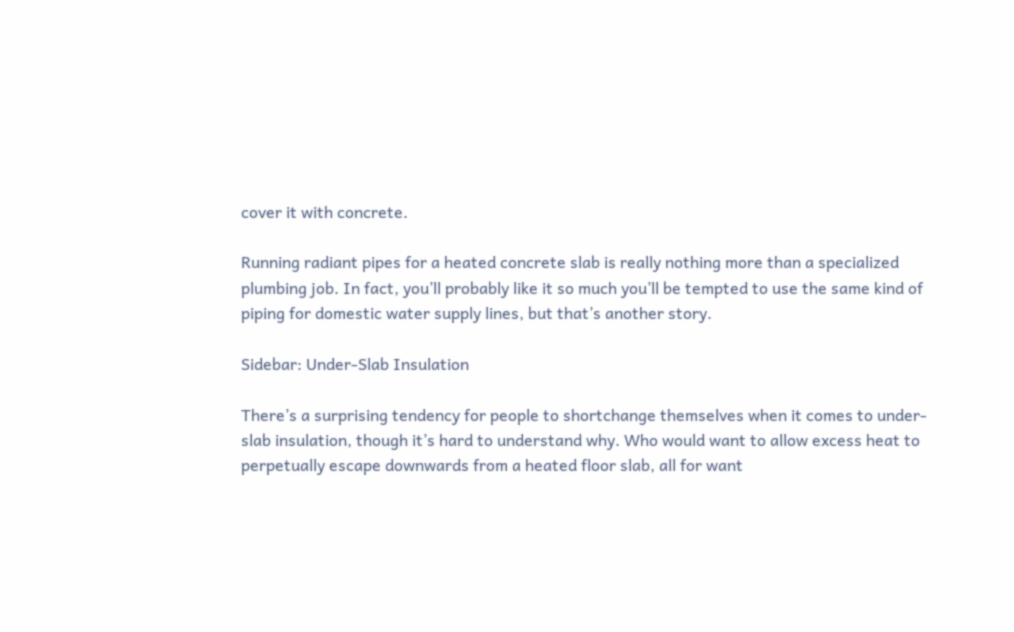cover it with concrete.

Running radiant pipes for a heated concrete slab is really nothing more than a specialized plumbing job. In fact, you’ll probably like it so much you’ll be tempted to use the same kind of piping for domestic water supply lines, but that’s another story.

Sidebar: Under-Slab Insulation

There’s a surprising tendency for people to shortchange themselves when it comes to under-slab insulation, though it’s hard to understand why. Who would want to allow excess heat to perpetually escape downwards from a heated floor slab, all for want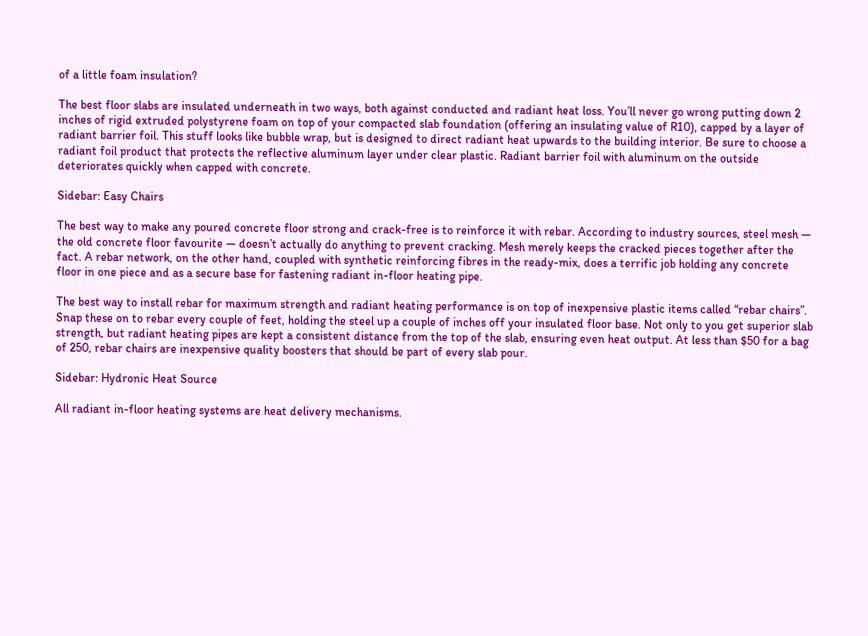of a little foam insulation?

The best floor slabs are insulated underneath in two ways, both against conducted and radiant heat loss. You’ll never go wrong putting down 2 inches of rigid extruded polystyrene foam on top of your compacted slab foundation (offering an insulating value of R10), capped by a layer of radiant barrier foil. This stuff looks like bubble wrap, but is designed to direct radiant heat upwards to the building interior. Be sure to choose a radiant foil product that protects the reflective aluminum layer under clear plastic. Radiant barrier foil with aluminum on the outside deteriorates quickly when capped with concrete.

Sidebar: Easy Chairs

The best way to make any poured concrete floor strong and crack-free is to reinforce it with rebar. According to industry sources, steel mesh — the old concrete floor favourite — doesn’t actually do anything to prevent cracking. Mesh merely keeps the cracked pieces together after the fact. A rebar network, on the other hand, coupled with synthetic reinforcing fibres in the ready-mix, does a terrific job holding any concrete floor in one piece and as a secure base for fastening radiant in-floor heating pipe.

The best way to install rebar for maximum strength and radiant heating performance is on top of inexpensive plastic items called “rebar chairs”. Snap these on to rebar every couple of feet, holding the steel up a couple of inches off your insulated floor base. Not only to you get superior slab strength, but radiant heating pipes are kept a consistent distance from the top of the slab, ensuring even heat output. At less than $50 for a bag of 250, rebar chairs are inexpensive quality boosters that should be part of every slab pour.

Sidebar: Hydronic Heat Source

All radiant in-floor heating systems are heat delivery mechanisms.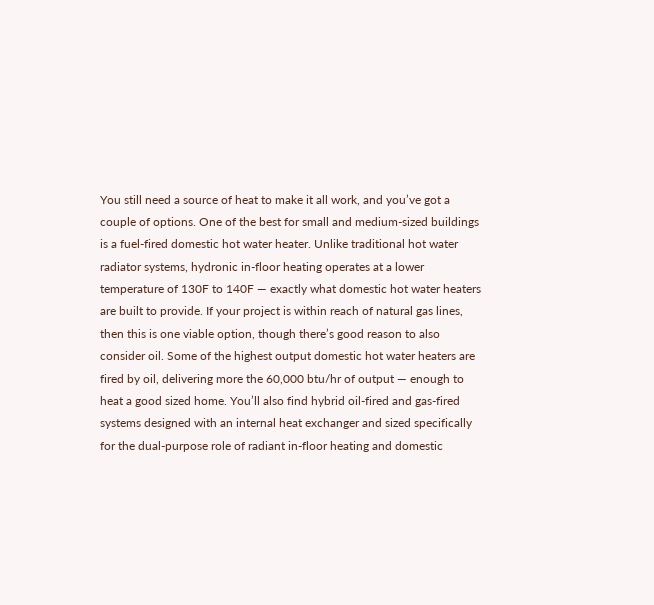You still need a source of heat to make it all work, and you’ve got a couple of options. One of the best for small and medium-sized buildings is a fuel-fired domestic hot water heater. Unlike traditional hot water radiator systems, hydronic in-floor heating operates at a lower temperature of 130F to 140F — exactly what domestic hot water heaters are built to provide. If your project is within reach of natural gas lines, then this is one viable option, though there’s good reason to also consider oil. Some of the highest output domestic hot water heaters are fired by oil, delivering more the 60,000 btu/hr of output — enough to heat a good sized home. You’ll also find hybrid oil-fired and gas-fired systems designed with an internal heat exchanger and sized specifically for the dual-purpose role of radiant in-floor heating and domestic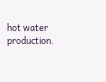hot water production.